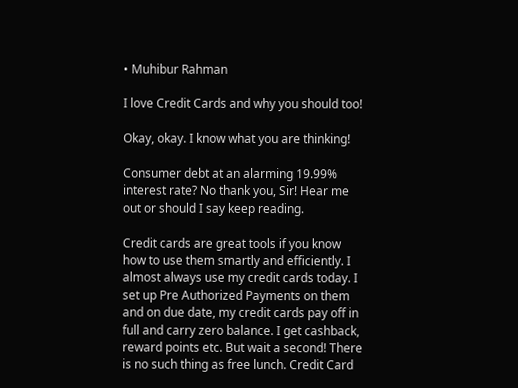• Muhibur Rahman

I love Credit Cards and why you should too!

Okay, okay. I know what you are thinking!

Consumer debt at an alarming 19.99% interest rate? No thank you, Sir! Hear me out or should I say keep reading.

Credit cards are great tools if you know how to use them smartly and efficiently. I almost always use my credit cards today. I set up Pre Authorized Payments on them and on due date, my credit cards pay off in full and carry zero balance. I get cashback, reward points etc. But wait a second! There is no such thing as free lunch. Credit Card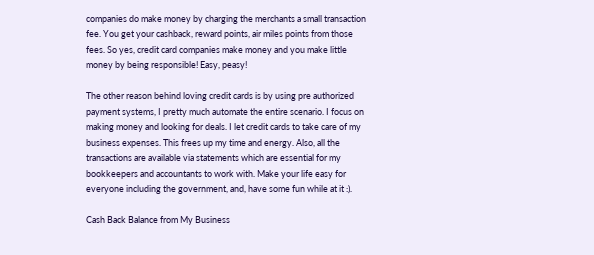companies do make money by charging the merchants a small transaction fee. You get your cashback, reward points, air miles points from those fees. So yes, credit card companies make money and you make little money by being responsible! Easy, peasy!

The other reason behind loving credit cards is by using pre authorized payment systems, I pretty much automate the entire scenario. I focus on making money and looking for deals. I let credit cards to take care of my business expenses. This frees up my time and energy. Also, all the transactions are available via statements which are essential for my bookkeepers and accountants to work with. Make your life easy for everyone including the government, and, have some fun while at it :).

Cash Back Balance from My Business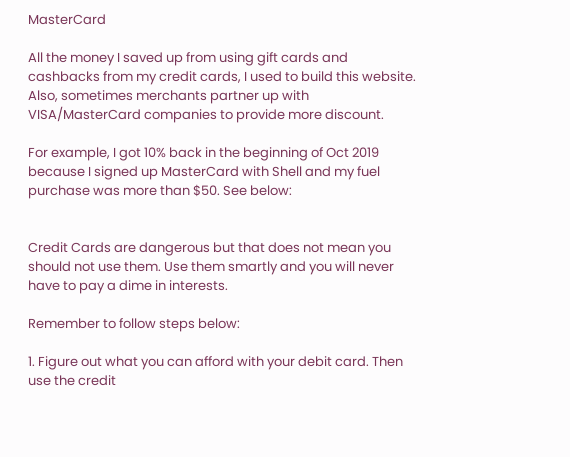MasterCard

All the money I saved up from using gift cards and cashbacks from my credit cards, I used to build this website. Also, sometimes merchants partner up with VISA/MasterCard companies to provide more discount.

For example, I got 10% back in the beginning of Oct 2019 because I signed up MasterCard with Shell and my fuel purchase was more than $50. See below:


Credit Cards are dangerous but that does not mean you should not use them. Use them smartly and you will never have to pay a dime in interests.

Remember to follow steps below:

1. Figure out what you can afford with your debit card. Then use the credit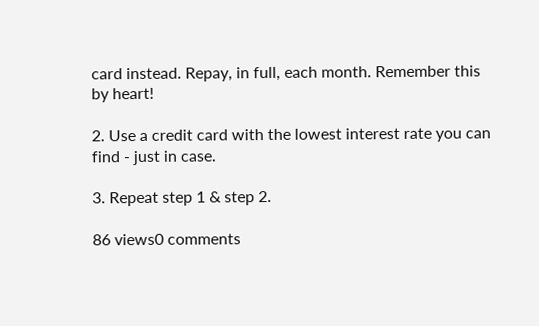card instead. Repay, in full, each month. Remember this by heart!

2. Use a credit card with the lowest interest rate you can find - just in case.

3. Repeat step 1 & step 2.

86 views0 comments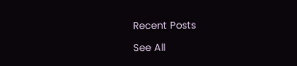Recent Posts

See All